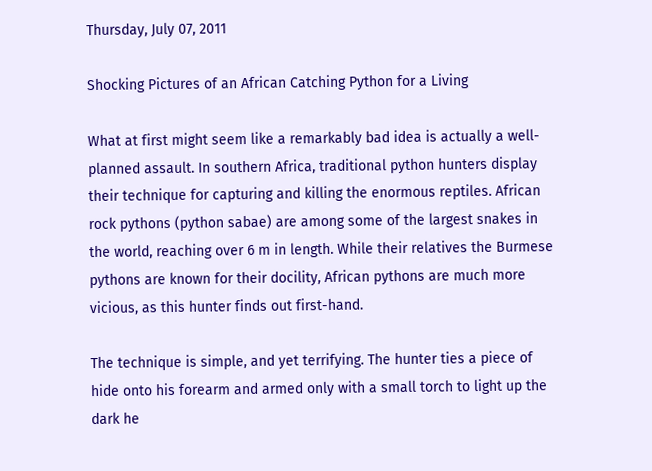Thursday, July 07, 2011

Shocking Pictures of an African Catching Python for a Living

What at first might seem like a remarkably bad idea is actually a well-planned assault. In southern Africa, traditional python hunters display their technique for capturing and killing the enormous reptiles. African rock pythons (python sabae) are among some of the largest snakes in the world, reaching over 6 m in length. While their relatives the Burmese pythons are known for their docility, African pythons are much more vicious, as this hunter finds out first-hand.

The technique is simple, and yet terrifying. The hunter ties a piece of hide onto his forearm and armed only with a small torch to light up the dark he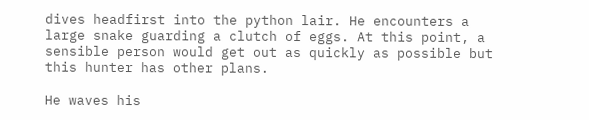dives headfirst into the python lair. He encounters a large snake guarding a clutch of eggs. At this point, a sensible person would get out as quickly as possible but this hunter has other plans.

He waves his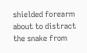shielded forearm about to distract the snake from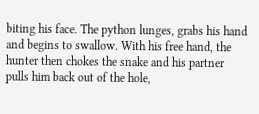biting his face. The python lunges, grabs his hand and begins to swallow. With his free hand, the hunter then chokes the snake and his partner pulls him back out of the hole,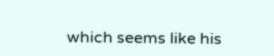which seems like his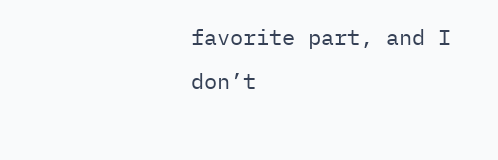favorite part, and I don’t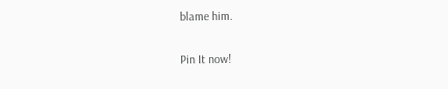blame him.

Pin It now!